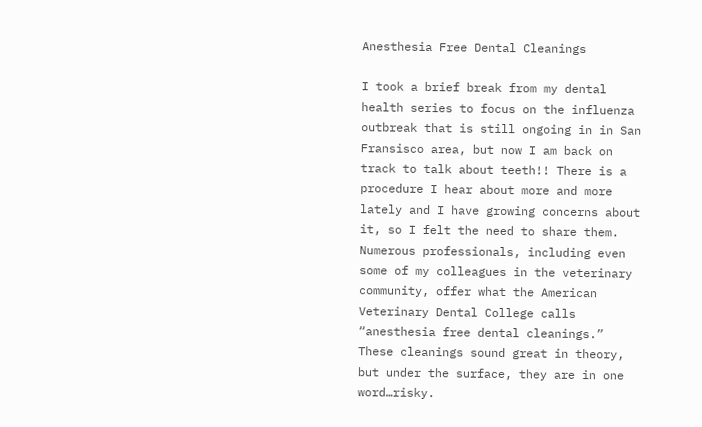Anesthesia Free Dental Cleanings

I took a brief break from my dental health series to focus on the influenza outbreak that is still ongoing in in San Fransisco area, but now I am back on track to talk about teeth!! There is a procedure I hear about more and more lately and I have growing concerns about it, so I felt the need to share them. Numerous professionals, including even some of my colleagues in the veterinary community, offer what the American Veterinary Dental College calls “anesthesia free dental cleanings.” These cleanings sound great in theory, but under the surface, they are in one word…risky.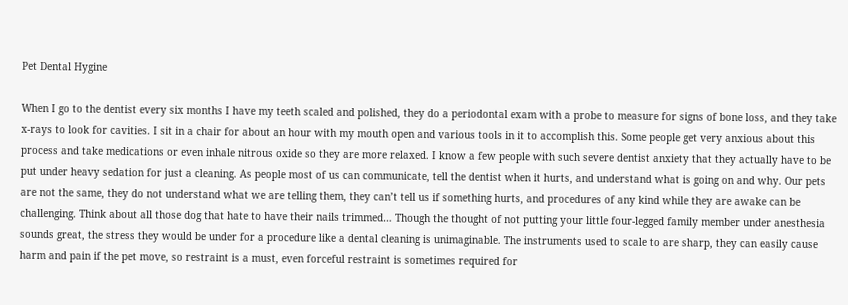Pet Dental Hygine

When I go to the dentist every six months I have my teeth scaled and polished, they do a periodontal exam with a probe to measure for signs of bone loss, and they take x-rays to look for cavities. I sit in a chair for about an hour with my mouth open and various tools in it to accomplish this. Some people get very anxious about this process and take medications or even inhale nitrous oxide so they are more relaxed. I know a few people with such severe dentist anxiety that they actually have to be put under heavy sedation for just a cleaning. As people most of us can communicate, tell the dentist when it hurts, and understand what is going on and why. Our pets are not the same, they do not understand what we are telling them, they can’t tell us if something hurts, and procedures of any kind while they are awake can be challenging. Think about all those dog that hate to have their nails trimmed… Though the thought of not putting your little four-legged family member under anesthesia sounds great, the stress they would be under for a procedure like a dental cleaning is unimaginable. The instruments used to scale to are sharp, they can easily cause harm and pain if the pet move, so restraint is a must, even forceful restraint is sometimes required for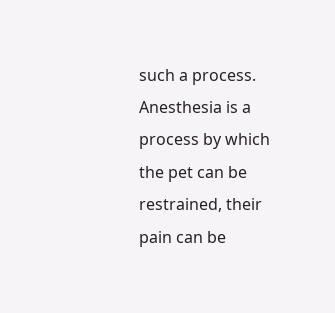such a process. Anesthesia is a process by which the pet can be restrained, their pain can be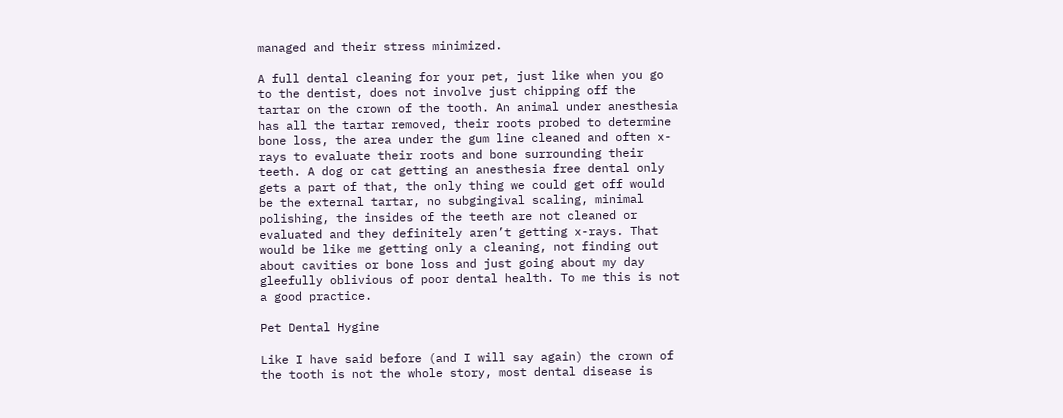managed and their stress minimized.

A full dental cleaning for your pet, just like when you go to the dentist, does not involve just chipping off the tartar on the crown of the tooth. An animal under anesthesia has all the tartar removed, their roots probed to determine bone loss, the area under the gum line cleaned and often x-rays to evaluate their roots and bone surrounding their teeth. A dog or cat getting an anesthesia free dental only gets a part of that, the only thing we could get off would be the external tartar, no subgingival scaling, minimal polishing, the insides of the teeth are not cleaned or evaluated and they definitely aren’t getting x-rays. That would be like me getting only a cleaning, not finding out about cavities or bone loss and just going about my day gleefully oblivious of poor dental health. To me this is not a good practice.

Pet Dental Hygine

Like I have said before (and I will say again) the crown of the tooth is not the whole story, most dental disease is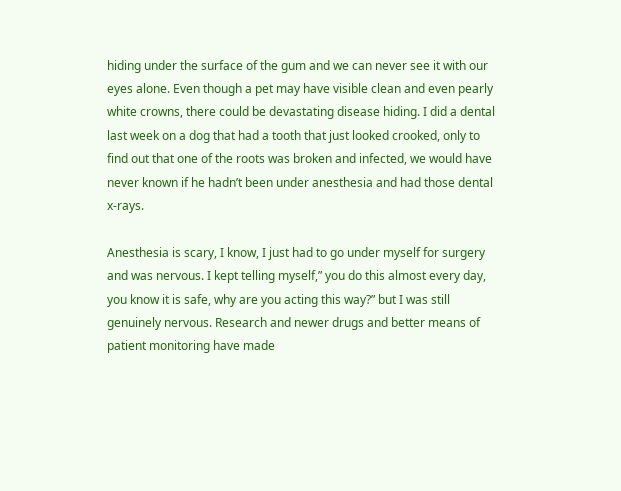hiding under the surface of the gum and we can never see it with our eyes alone. Even though a pet may have visible clean and even pearly white crowns, there could be devastating disease hiding. I did a dental last week on a dog that had a tooth that just looked crooked, only to find out that one of the roots was broken and infected, we would have never known if he hadn’t been under anesthesia and had those dental x-rays.

Anesthesia is scary, I know, I just had to go under myself for surgery and was nervous. I kept telling myself,” you do this almost every day, you know it is safe, why are you acting this way?” but I was still genuinely nervous. Research and newer drugs and better means of patient monitoring have made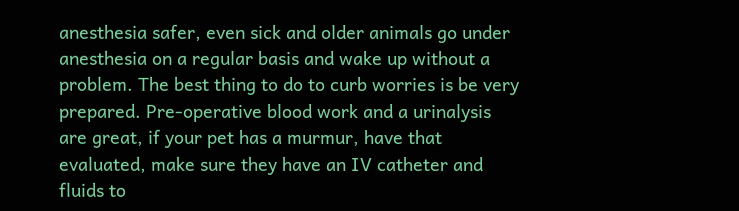anesthesia safer, even sick and older animals go under anesthesia on a regular basis and wake up without a problem. The best thing to do to curb worries is be very prepared. Pre-operative blood work and a urinalysis are great, if your pet has a murmur, have that evaluated, make sure they have an IV catheter and fluids to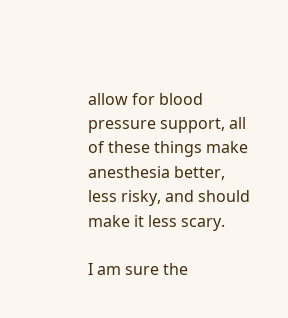allow for blood pressure support, all of these things make anesthesia better, less risky, and should make it less scary.

I am sure the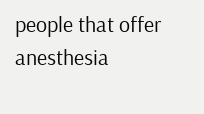people that offer anesthesia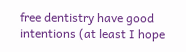free dentistry have good intentions (at least I hope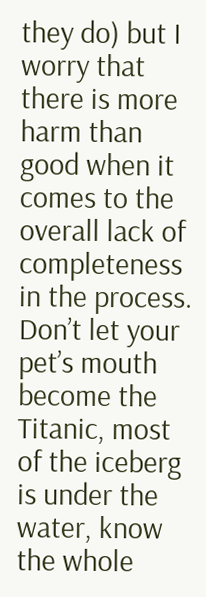they do) but I worry that there is more harm than good when it comes to the overall lack of completeness in the process. Don’t let your pet’s mouth become the Titanic, most of the iceberg is under the water, know the whole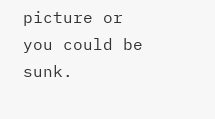picture or you could be sunk.